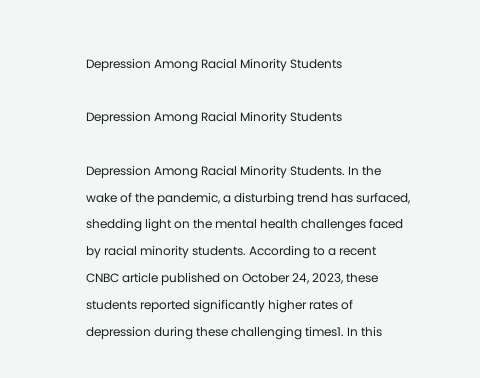Depression Among Racial Minority Students

Depression Among Racial Minority Students

Depression Among Racial Minority Students. In the wake of the pandemic, a disturbing trend has surfaced, shedding light on the mental health challenges faced by racial minority students. According to a recent CNBC article published on October 24, 2023, these students reported significantly higher rates of depression during these challenging times1. In this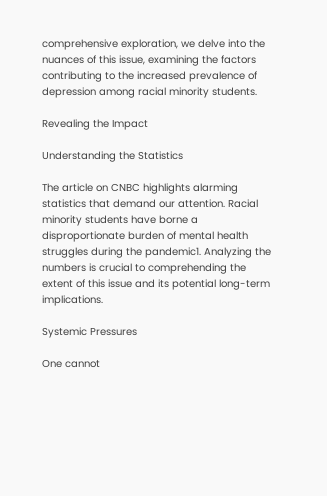comprehensive exploration, we delve into the nuances of this issue, examining the factors contributing to the increased prevalence of depression among racial minority students.

Revealing the Impact

Understanding the Statistics

The article on CNBC highlights alarming statistics that demand our attention. Racial minority students have borne a disproportionate burden of mental health struggles during the pandemic1. Analyzing the numbers is crucial to comprehending the extent of this issue and its potential long-term implications.

Systemic Pressures

One cannot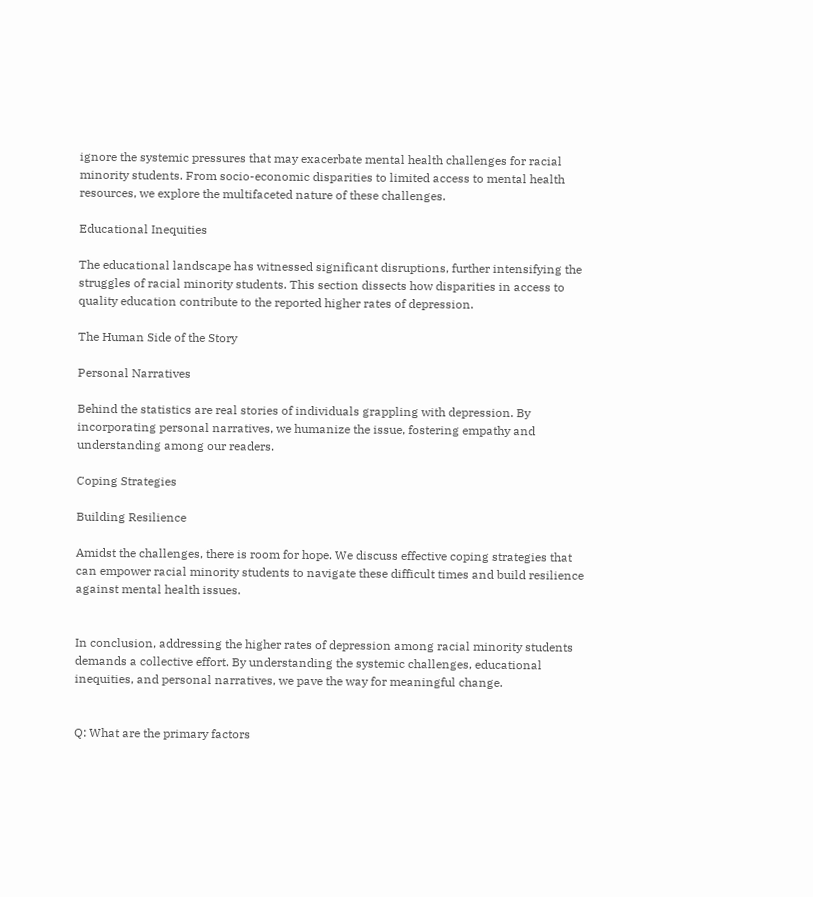ignore the systemic pressures that may exacerbate mental health challenges for racial minority students. From socio-economic disparities to limited access to mental health resources, we explore the multifaceted nature of these challenges.

Educational Inequities

The educational landscape has witnessed significant disruptions, further intensifying the struggles of racial minority students. This section dissects how disparities in access to quality education contribute to the reported higher rates of depression.

The Human Side of the Story

Personal Narratives

Behind the statistics are real stories of individuals grappling with depression. By incorporating personal narratives, we humanize the issue, fostering empathy and understanding among our readers.

Coping Strategies

Building Resilience

Amidst the challenges, there is room for hope. We discuss effective coping strategies that can empower racial minority students to navigate these difficult times and build resilience against mental health issues.


In conclusion, addressing the higher rates of depression among racial minority students demands a collective effort. By understanding the systemic challenges, educational inequities, and personal narratives, we pave the way for meaningful change.


Q: What are the primary factors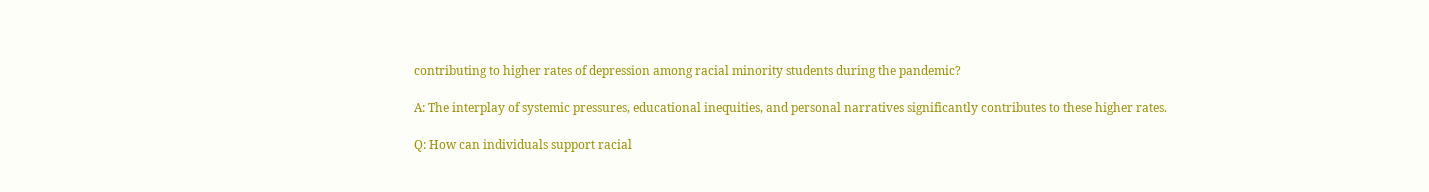contributing to higher rates of depression among racial minority students during the pandemic?

A: The interplay of systemic pressures, educational inequities, and personal narratives significantly contributes to these higher rates.

Q: How can individuals support racial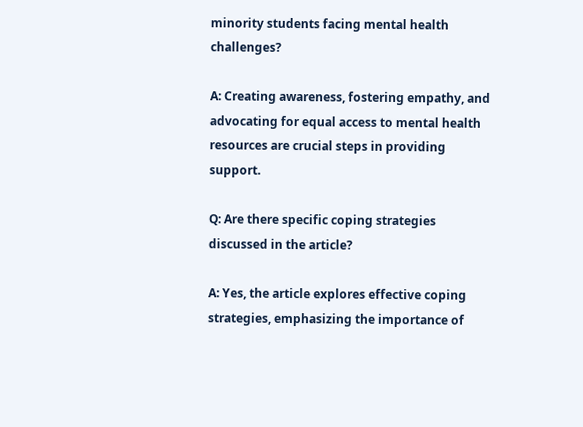minority students facing mental health challenges?

A: Creating awareness, fostering empathy, and advocating for equal access to mental health resources are crucial steps in providing support.

Q: Are there specific coping strategies discussed in the article?

A: Yes, the article explores effective coping strategies, emphasizing the importance of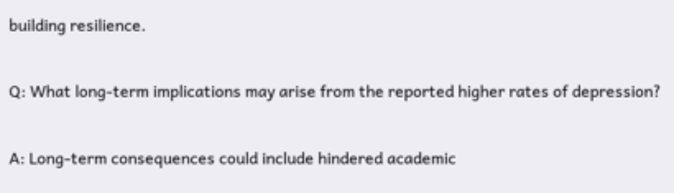building resilience.

Q: What long-term implications may arise from the reported higher rates of depression?

A: Long-term consequences could include hindered academic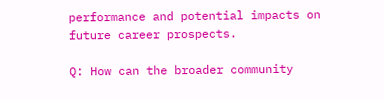performance and potential impacts on future career prospects.

Q: How can the broader community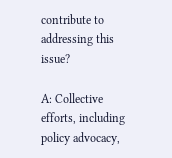contribute to addressing this issue?

A: Collective efforts, including policy advocacy,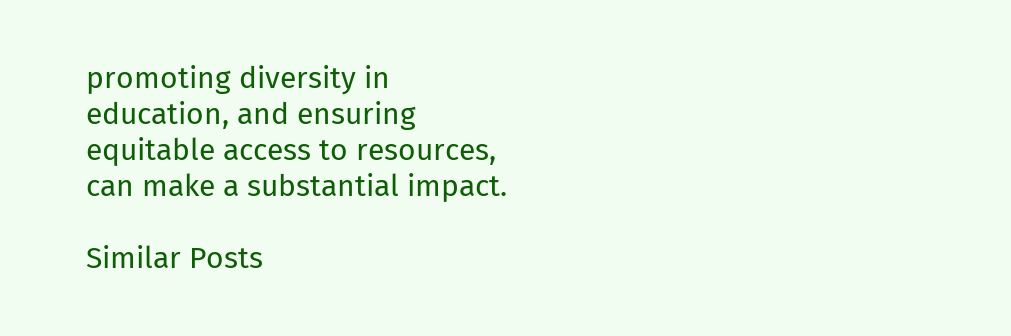promoting diversity in education, and ensuring equitable access to resources, can make a substantial impact.

Similar Posts